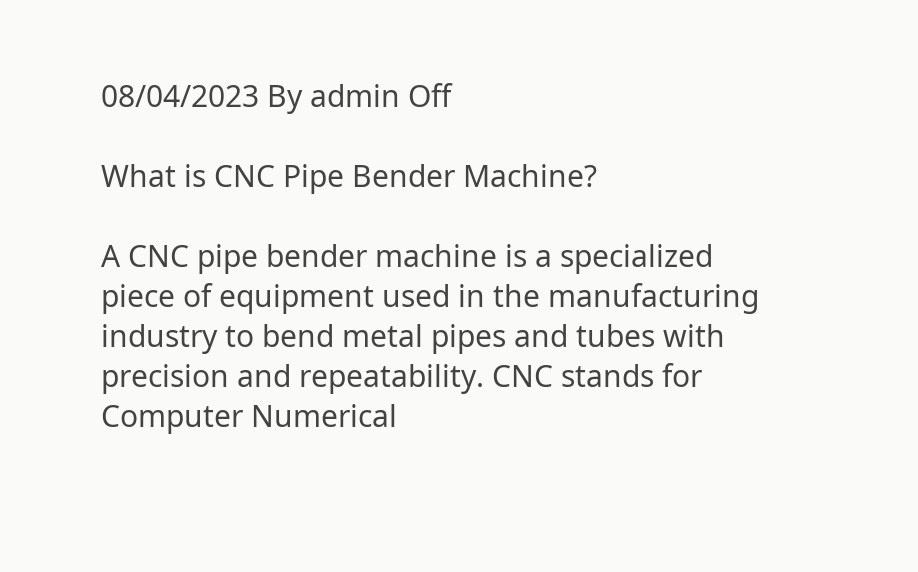08/04/2023 By admin Off

What is CNC Pipe Bender Machine?

A CNC pipe bender machine is a specialized piece of equipment used in the manufacturing industry to bend metal pipes and tubes with precision and repeatability. CNC stands for Computer Numerical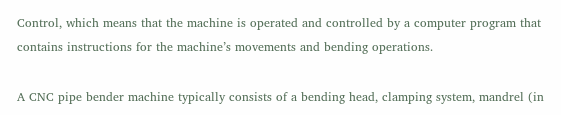Control, which means that the machine is operated and controlled by a computer program that contains instructions for the machine’s movements and bending operations.

A CNC pipe bender machine typically consists of a bending head, clamping system, mandrel (in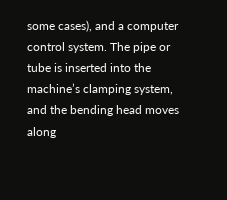some cases), and a computer control system. The pipe or tube is inserted into the machine’s clamping system, and the bending head moves along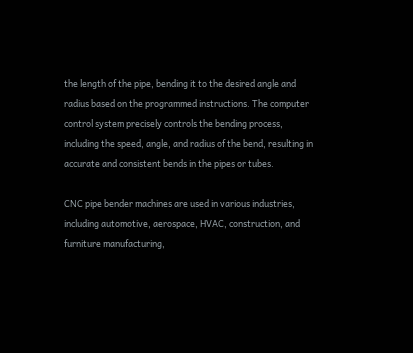the length of the pipe, bending it to the desired angle and radius based on the programmed instructions. The computer control system precisely controls the bending process, including the speed, angle, and radius of the bend, resulting in accurate and consistent bends in the pipes or tubes.

CNC pipe bender machines are used in various industries, including automotive, aerospace, HVAC, construction, and furniture manufacturing,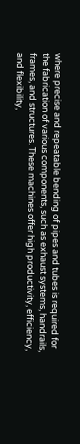where precise and repeatable bending of pipes and tubes is required for the fabrication of various components, such as exhaust systems, handrails, frames, and structures. These machines offer high productivity, efficiency, and flexibility,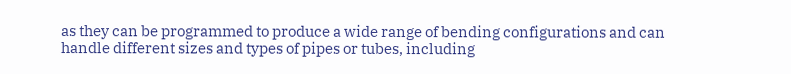as they can be programmed to produce a wide range of bending configurations and can handle different sizes and types of pipes or tubes, including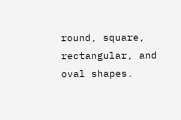round, square, rectangular, and oval shapes.